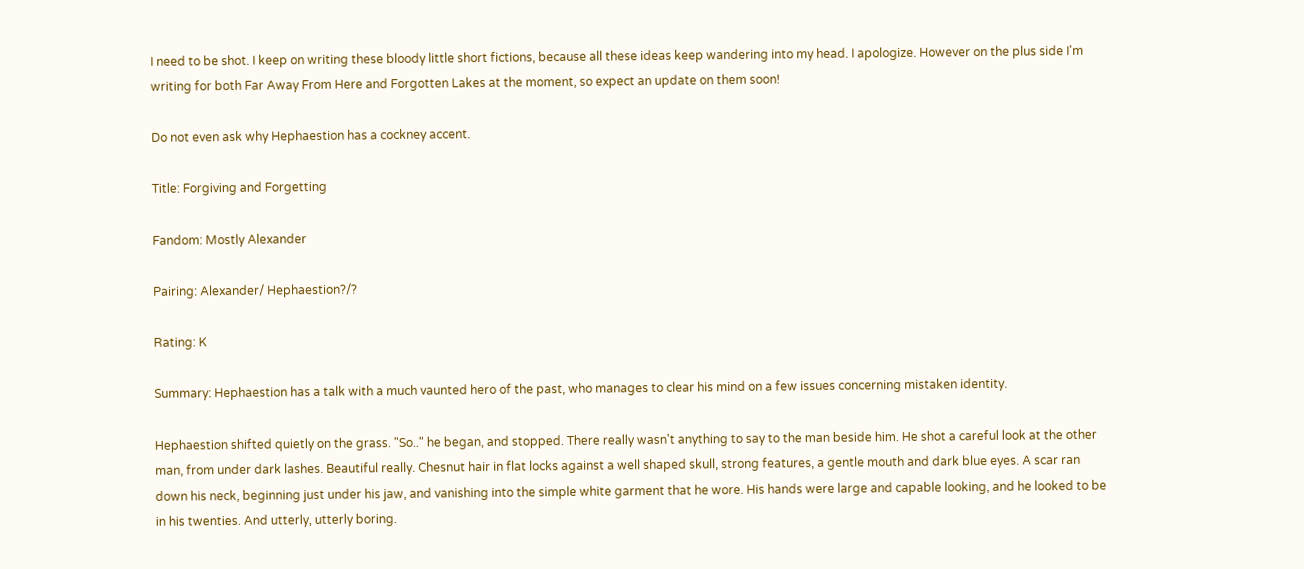I need to be shot. I keep on writing these bloody little short fictions, because all these ideas keep wandering into my head. I apologize. However on the plus side I'm writing for both Far Away From Here and Forgotten Lakes at the moment, so expect an update on them soon!

Do not even ask why Hephaestion has a cockney accent.

Title: Forgiving and Forgetting

Fandom: Mostly Alexander

Pairing: Alexander/ Hephaestion?/?

Rating: K

Summary: Hephaestion has a talk with a much vaunted hero of the past, who manages to clear his mind on a few issues concerning mistaken identity.

Hephaestion shifted quietly on the grass. "So.." he began, and stopped. There really wasn't anything to say to the man beside him. He shot a careful look at the other man, from under dark lashes. Beautiful really. Chesnut hair in flat locks against a well shaped skull, strong features, a gentle mouth and dark blue eyes. A scar ran down his neck, beginning just under his jaw, and vanishing into the simple white garment that he wore. His hands were large and capable looking, and he looked to be in his twenties. And utterly, utterly boring.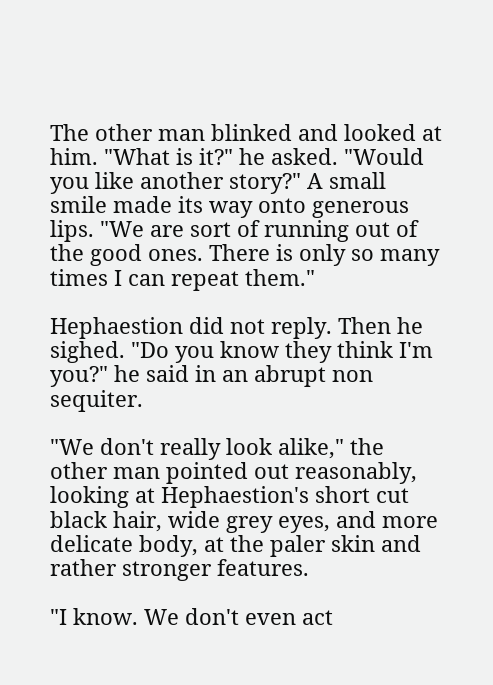The other man blinked and looked at him. "What is it?" he asked. "Would you like another story?" A small smile made its way onto generous lips. "We are sort of running out of the good ones. There is only so many times I can repeat them."

Hephaestion did not reply. Then he sighed. "Do you know they think I'm you?" he said in an abrupt non sequiter.

"We don't really look alike," the other man pointed out reasonably, looking at Hephaestion's short cut black hair, wide grey eyes, and more delicate body, at the paler skin and rather stronger features.

"I know. We don't even act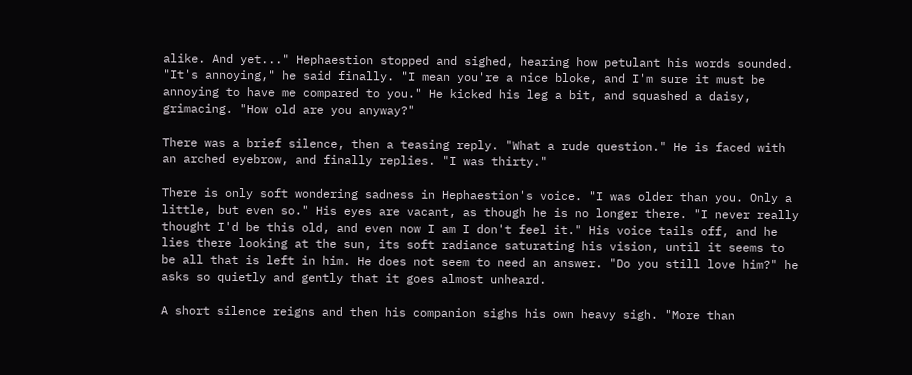alike. And yet..." Hephaestion stopped and sighed, hearing how petulant his words sounded. "It's annoying," he said finally. "I mean you're a nice bloke, and I'm sure it must be annoying to have me compared to you." He kicked his leg a bit, and squashed a daisy, grimacing. "How old are you anyway?"

There was a brief silence, then a teasing reply. "What a rude question." He is faced with an arched eyebrow, and finally replies. "I was thirty."

There is only soft wondering sadness in Hephaestion's voice. "I was older than you. Only a little, but even so." His eyes are vacant, as though he is no longer there. "I never really thought I'd be this old, and even now I am I don't feel it." His voice tails off, and he lies there looking at the sun, its soft radiance saturating his vision, until it seems to be all that is left in him. He does not seem to need an answer. "Do you still love him?" he asks so quietly and gently that it goes almost unheard.

A short silence reigns and then his companion sighs his own heavy sigh. "More than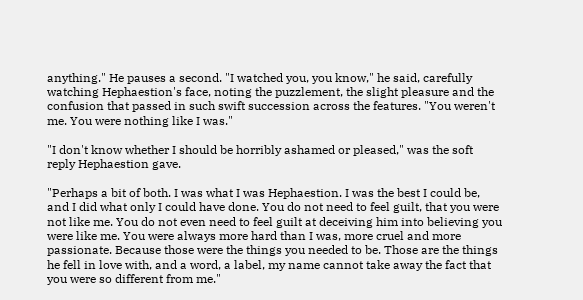anything." He pauses a second. "I watched you, you know," he said, carefully watching Hephaestion's face, noting the puzzlement, the slight pleasure and the confusion that passed in such swift succession across the features. "You weren't me. You were nothing like I was."

"I don't know whether I should be horribly ashamed or pleased," was the soft reply Hephaestion gave.

"Perhaps a bit of both. I was what I was Hephaestion. I was the best I could be, and I did what only I could have done. You do not need to feel guilt, that you were not like me. You do not even need to feel guilt at deceiving him into believing you were like me. You were always more hard than I was, more cruel and more passionate. Because those were the things you needed to be. Those are the things he fell in love with, and a word, a label, my name cannot take away the fact that you were so different from me."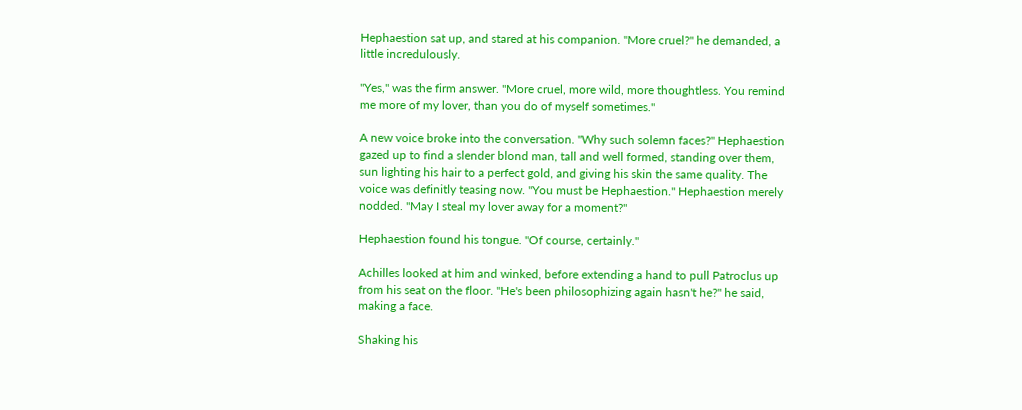Hephaestion sat up, and stared at his companion. "More cruel?" he demanded, a little incredulously.

"Yes," was the firm answer. "More cruel, more wild, more thoughtless. You remind me more of my lover, than you do of myself sometimes."

A new voice broke into the conversation. "Why such solemn faces?" Hephaestion gazed up to find a slender blond man, tall and well formed, standing over them, sun lighting his hair to a perfect gold, and giving his skin the same quality. The voice was definitly teasing now. "You must be Hephaestion." Hephaestion merely nodded. "May I steal my lover away for a moment?"

Hephaestion found his tongue. "Of course, certainly."

Achilles looked at him and winked, before extending a hand to pull Patroclus up from his seat on the floor. "He's been philosophizing again hasn't he?" he said, making a face.

Shaking his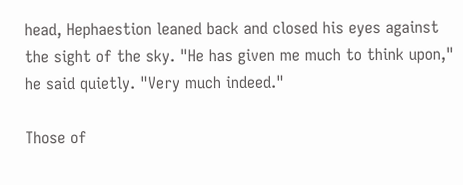head, Hephaestion leaned back and closed his eyes against the sight of the sky. "He has given me much to think upon," he said quietly. "Very much indeed."

Those of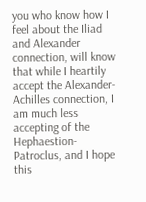you who know how I feel about the Iliad and Alexander connection, will know that while I heartily accept the Alexander- Achilles connection, I am much less accepting of the Hephaestion- Patroclus, and I hope this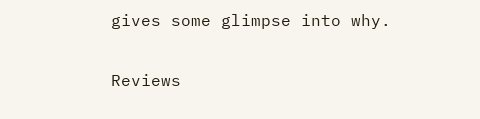gives some glimpse into why.

Reviews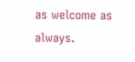as welcome as always.